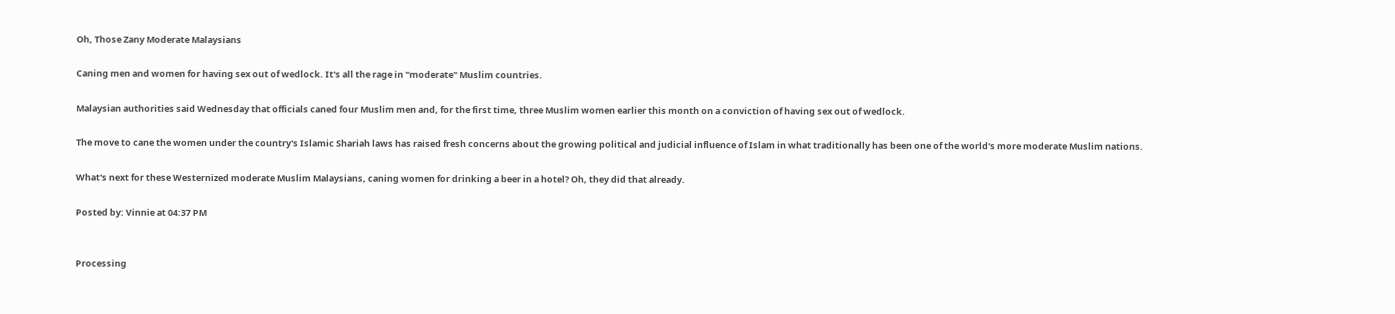Oh, Those Zany Moderate Malaysians

Caning men and women for having sex out of wedlock. It's all the rage in "moderate" Muslim countries.

Malaysian authorities said Wednesday that officials caned four Muslim men and, for the first time, three Muslim women earlier this month on a conviction of having sex out of wedlock.

The move to cane the women under the country's Islamic Shariah laws has raised fresh concerns about the growing political and judicial influence of Islam in what traditionally has been one of the world's more moderate Muslim nations.

What's next for these Westernized moderate Muslim Malaysians, caning women for drinking a beer in a hotel? Oh, they did that already.

Posted by: Vinnie at 04:37 PM


Processing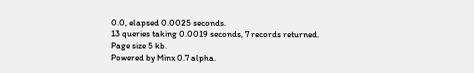0.0, elapsed 0.0025 seconds.
13 queries taking 0.0019 seconds, 7 records returned.
Page size 5 kb.
Powered by Minx 0.7 alpha.